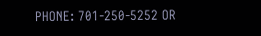PHONE: 701-250-5252 OR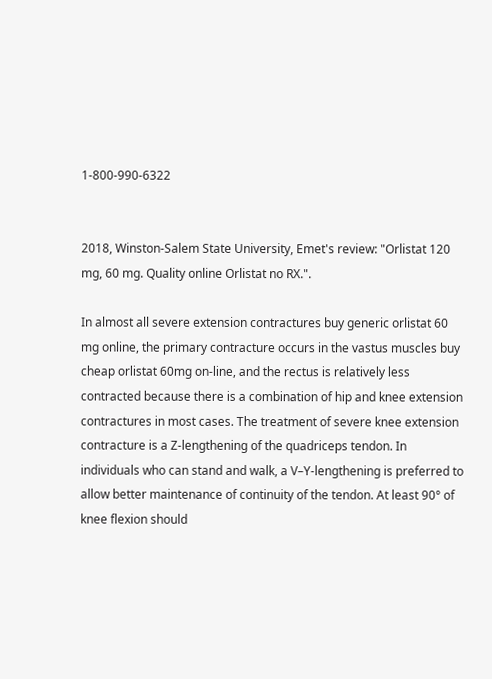1-800-990-6322


2018, Winston-Salem State University, Emet's review: "Orlistat 120 mg, 60 mg. Quality online Orlistat no RX.".

In almost all severe extension contractures buy generic orlistat 60 mg online, the primary contracture occurs in the vastus muscles buy cheap orlistat 60mg on-line, and the rectus is relatively less contracted because there is a combination of hip and knee extension contractures in most cases. The treatment of severe knee extension contracture is a Z-lengthening of the quadriceps tendon. In individuals who can stand and walk, a V–Y-lengthening is preferred to allow better maintenance of continuity of the tendon. At least 90° of knee flexion should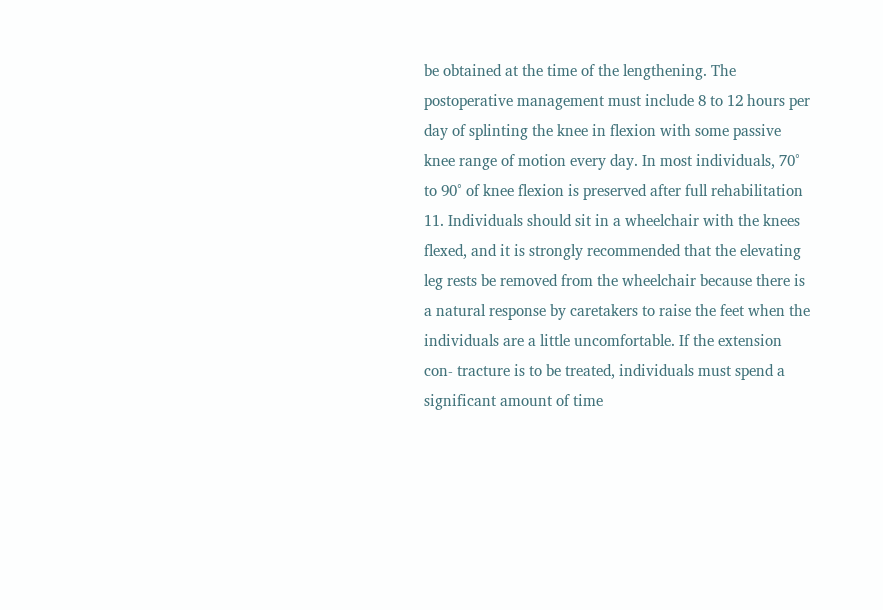be obtained at the time of the lengthening. The postoperative management must include 8 to 12 hours per day of splinting the knee in flexion with some passive knee range of motion every day. In most individuals, 70° to 90° of knee flexion is preserved after full rehabilitation 11. Individuals should sit in a wheelchair with the knees flexed, and it is strongly recommended that the elevating leg rests be removed from the wheelchair because there is a natural response by caretakers to raise the feet when the individuals are a little uncomfortable. If the extension con- tracture is to be treated, individuals must spend a significant amount of time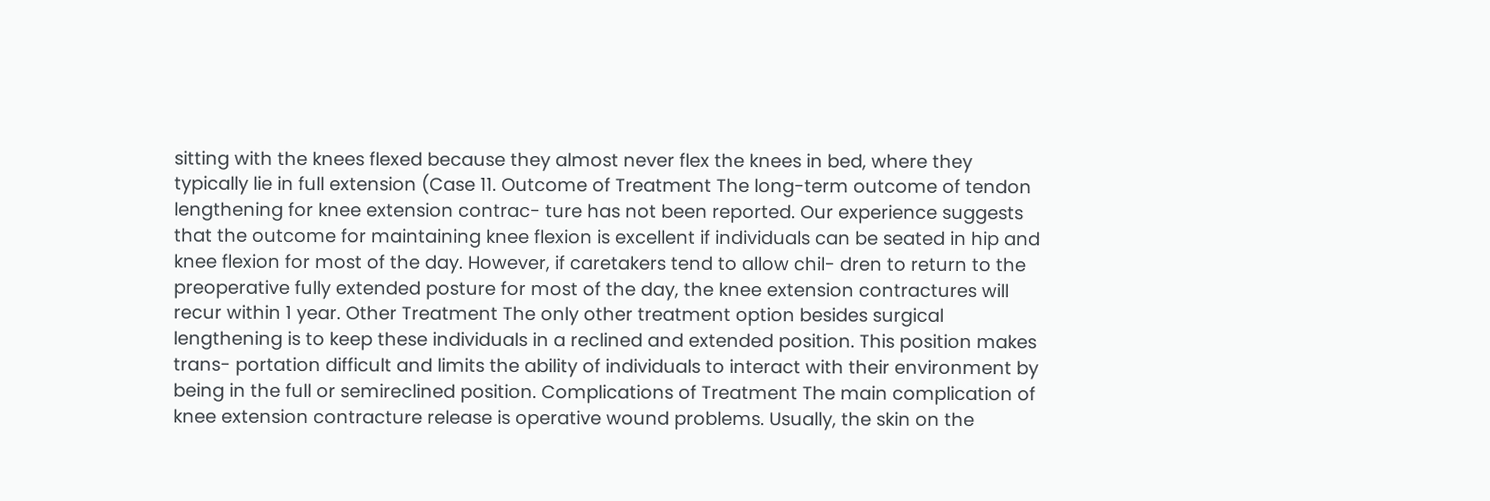sitting with the knees flexed because they almost never flex the knees in bed, where they typically lie in full extension (Case 11. Outcome of Treatment The long-term outcome of tendon lengthening for knee extension contrac- ture has not been reported. Our experience suggests that the outcome for maintaining knee flexion is excellent if individuals can be seated in hip and knee flexion for most of the day. However, if caretakers tend to allow chil- dren to return to the preoperative fully extended posture for most of the day, the knee extension contractures will recur within 1 year. Other Treatment The only other treatment option besides surgical lengthening is to keep these individuals in a reclined and extended position. This position makes trans- portation difficult and limits the ability of individuals to interact with their environment by being in the full or semireclined position. Complications of Treatment The main complication of knee extension contracture release is operative wound problems. Usually, the skin on the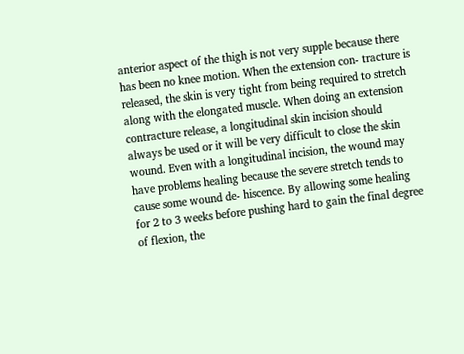anterior aspect of the thigh is not very supple because there has been no knee motion. When the extension con- tracture is released, the skin is very tight from being required to stretch along with the elongated muscle. When doing an extension contracture release, a longitudinal skin incision should always be used or it will be very difficult to close the skin wound. Even with a longitudinal incision, the wound may have problems healing because the severe stretch tends to cause some wound de- hiscence. By allowing some healing for 2 to 3 weeks before pushing hard to gain the final degree of flexion, the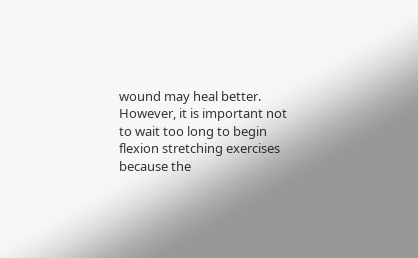wound may heal better. However, it is important not to wait too long to begin flexion stretching exercises because the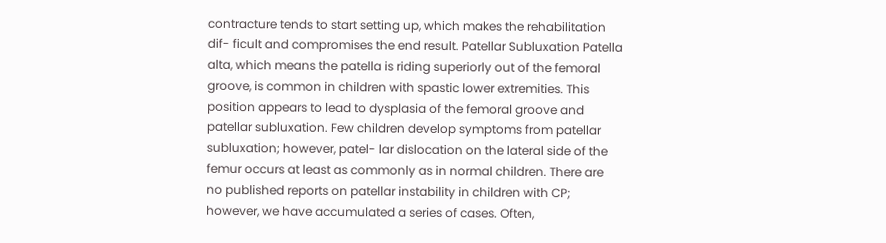contracture tends to start setting up, which makes the rehabilitation dif- ficult and compromises the end result. Patellar Subluxation Patella alta, which means the patella is riding superiorly out of the femoral groove, is common in children with spastic lower extremities. This position appears to lead to dysplasia of the femoral groove and patellar subluxation. Few children develop symptoms from patellar subluxation; however, patel- lar dislocation on the lateral side of the femur occurs at least as commonly as in normal children. There are no published reports on patellar instability in children with CP; however, we have accumulated a series of cases. Often,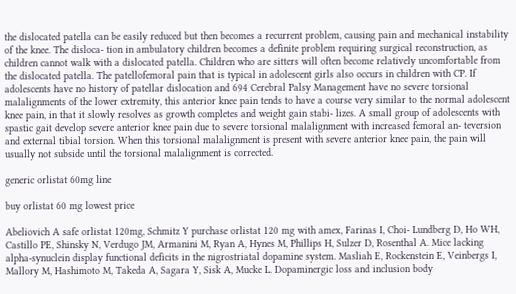the dislocated patella can be easily reduced but then becomes a recurrent problem, causing pain and mechanical instability of the knee. The disloca- tion in ambulatory children becomes a definite problem requiring surgical reconstruction, as children cannot walk with a dislocated patella. Children who are sitters will often become relatively uncomfortable from the dislocated patella. The patellofemoral pain that is typical in adolescent girls also occurs in children with CP. If adolescents have no history of patellar dislocation and 694 Cerebral Palsy Management have no severe torsional malalignments of the lower extremity, this anterior knee pain tends to have a course very similar to the normal adolescent knee pain, in that it slowly resolves as growth completes and weight gain stabi- lizes. A small group of adolescents with spastic gait develop severe anterior knee pain due to severe torsional malalignment with increased femoral an- teversion and external tibial torsion. When this torsional malalignment is present with severe anterior knee pain, the pain will usually not subside until the torsional malalignment is corrected.

generic orlistat 60mg line

buy orlistat 60 mg lowest price

Abeliovich A safe orlistat 120mg, Schmitz Y purchase orlistat 120 mg with amex, Farinas I, Choi- Lundberg D, Ho WH, Castillo PE, Shinsky N, Verdugo JM, Armanini M, Ryan A, Hynes M, Phillips H, Sulzer D, Rosenthal A. Mice lacking alpha-synuclein display functional deficits in the nigrostriatal dopamine system. Masliah E, Rockenstein E, Veinbergs I, Mallory M, Hashimoto M, Takeda A, Sagara Y, Sisk A, Mucke L. Dopaminergic loss and inclusion body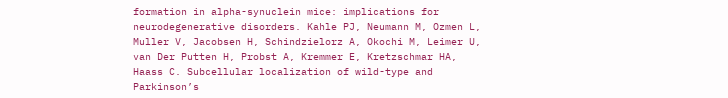formation in alpha-synuclein mice: implications for neurodegenerative disorders. Kahle PJ, Neumann M, Ozmen L, Muller V, Jacobsen H, Schindzielorz A, Okochi M, Leimer U, van Der Putten H, Probst A, Kremmer E, Kretzschmar HA, Haass C. Subcellular localization of wild-type and Parkinson’s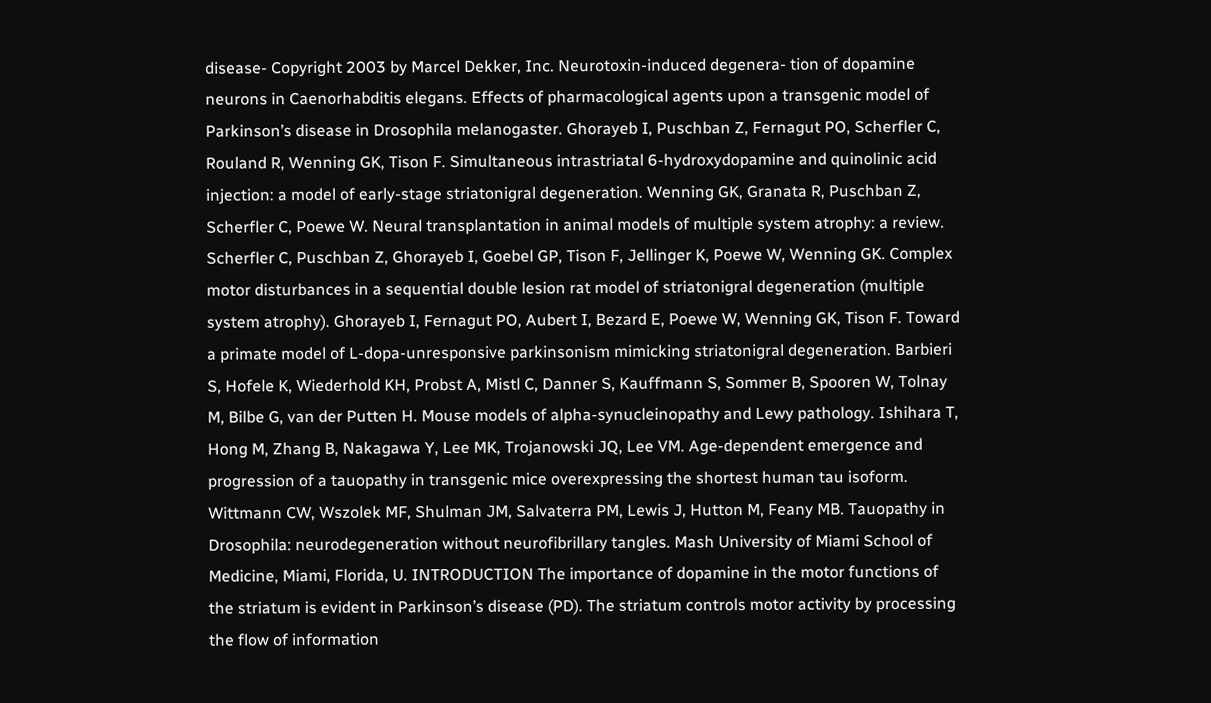disease- Copyright 2003 by Marcel Dekker, Inc. Neurotoxin-induced degenera- tion of dopamine neurons in Caenorhabditis elegans. Effects of pharmacological agents upon a transgenic model of Parkinson’s disease in Drosophila melanogaster. Ghorayeb I, Puschban Z, Fernagut PO, Scherfler C, Rouland R, Wenning GK, Tison F. Simultaneous intrastriatal 6-hydroxydopamine and quinolinic acid injection: a model of early-stage striatonigral degeneration. Wenning GK, Granata R, Puschban Z, Scherfler C, Poewe W. Neural transplantation in animal models of multiple system atrophy: a review. Scherfler C, Puschban Z, Ghorayeb I, Goebel GP, Tison F, Jellinger K, Poewe W, Wenning GK. Complex motor disturbances in a sequential double lesion rat model of striatonigral degeneration (multiple system atrophy). Ghorayeb I, Fernagut PO, Aubert I, Bezard E, Poewe W, Wenning GK, Tison F. Toward a primate model of L-dopa-unresponsive parkinsonism mimicking striatonigral degeneration. Barbieri S, Hofele K, Wiederhold KH, Probst A, Mistl C, Danner S, Kauffmann S, Sommer B, Spooren W, Tolnay M, Bilbe G, van der Putten H. Mouse models of alpha-synucleinopathy and Lewy pathology. Ishihara T, Hong M, Zhang B, Nakagawa Y, Lee MK, Trojanowski JQ, Lee VM. Age-dependent emergence and progression of a tauopathy in transgenic mice overexpressing the shortest human tau isoform. Wittmann CW, Wszolek MF, Shulman JM, Salvaterra PM, Lewis J, Hutton M, Feany MB. Tauopathy in Drosophila: neurodegeneration without neurofibrillary tangles. Mash University of Miami School of Medicine, Miami, Florida, U. INTRODUCTION The importance of dopamine in the motor functions of the striatum is evident in Parkinson’s disease (PD). The striatum controls motor activity by processing the flow of information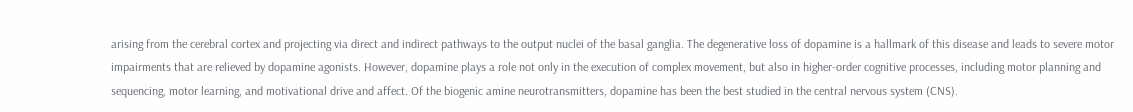arising from the cerebral cortex and projecting via direct and indirect pathways to the output nuclei of the basal ganglia. The degenerative loss of dopamine is a hallmark of this disease and leads to severe motor impairments that are relieved by dopamine agonists. However, dopamine plays a role not only in the execution of complex movement, but also in higher-order cognitive processes, including motor planning and sequencing, motor learning, and motivational drive and affect. Of the biogenic amine neurotransmitters, dopamine has been the best studied in the central nervous system (CNS).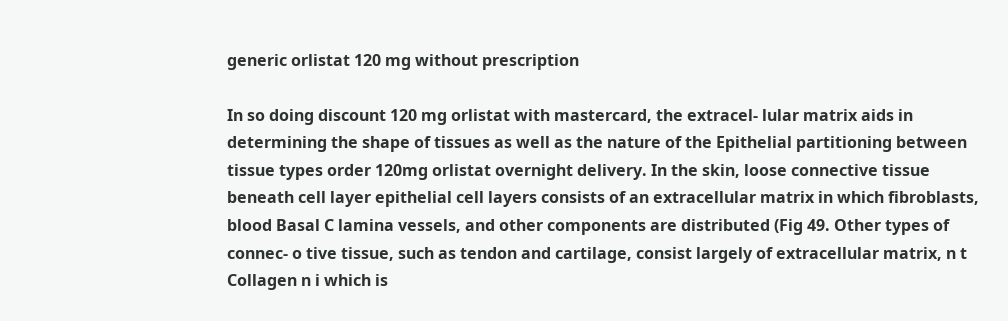generic orlistat 120 mg without prescription

In so doing discount 120 mg orlistat with mastercard, the extracel- lular matrix aids in determining the shape of tissues as well as the nature of the Epithelial partitioning between tissue types order 120mg orlistat overnight delivery. In the skin, loose connective tissue beneath cell layer epithelial cell layers consists of an extracellular matrix in which fibroblasts, blood Basal C lamina vessels, and other components are distributed (Fig 49. Other types of connec- o tive tissue, such as tendon and cartilage, consist largely of extracellular matrix, n t Collagen n i which is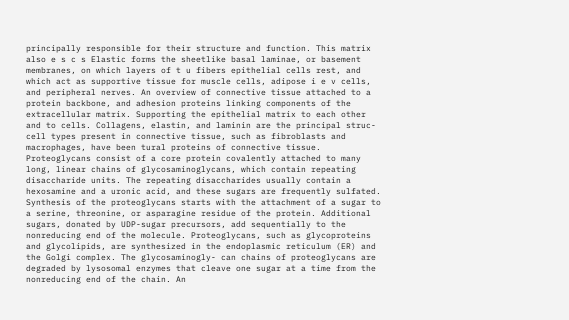principally responsible for their structure and function. This matrix also e s c s Elastic forms the sheetlike basal laminae, or basement membranes, on which layers of t u fibers epithelial cells rest, and which act as supportive tissue for muscle cells, adipose i e v cells, and peripheral nerves. An overview of connective tissue attached to a protein backbone, and adhesion proteins linking components of the extracellular matrix. Supporting the epithelial matrix to each other and to cells. Collagens, elastin, and laminin are the principal struc- cell types present in connective tissue, such as fibroblasts and macrophages, have been tural proteins of connective tissue. Proteoglycans consist of a core protein covalently attached to many long, linear chains of glycosaminoglycans, which contain repeating disaccharide units. The repeating disaccharides usually contain a hexosamine and a uronic acid, and these sugars are frequently sulfated. Synthesis of the proteoglycans starts with the attachment of a sugar to a serine, threonine, or asparagine residue of the protein. Additional sugars, donated by UDP-sugar precursors, add sequentially to the nonreducing end of the molecule. Proteoglycans, such as glycoproteins and glycolipids, are synthesized in the endoplasmic reticulum (ER) and the Golgi complex. The glycosaminogly- can chains of proteoglycans are degraded by lysosomal enzymes that cleave one sugar at a time from the nonreducing end of the chain. An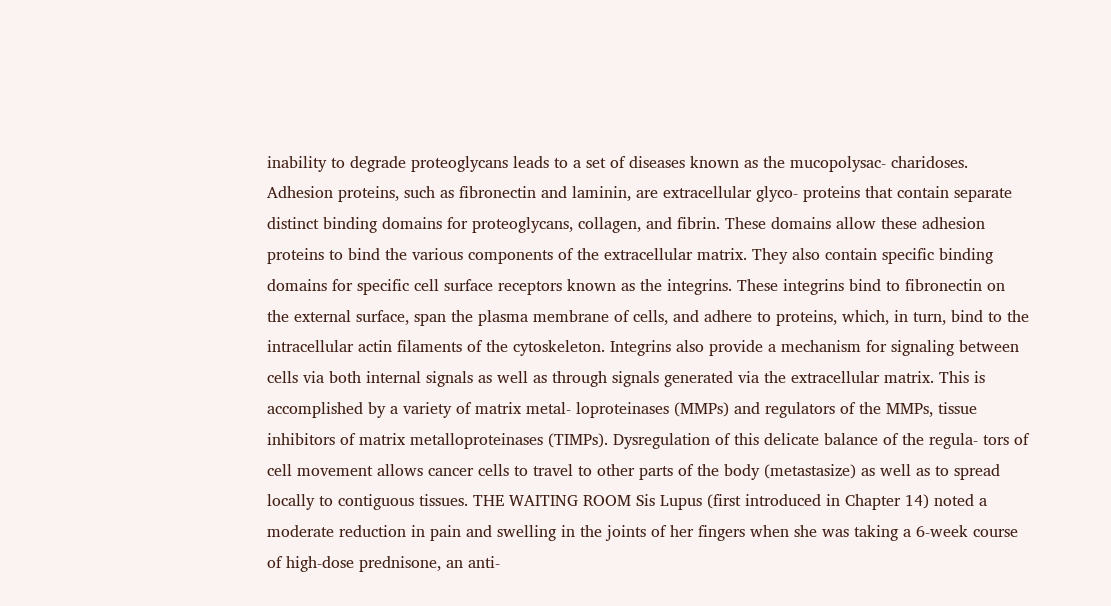inability to degrade proteoglycans leads to a set of diseases known as the mucopolysac- charidoses. Adhesion proteins, such as fibronectin and laminin, are extracellular glyco- proteins that contain separate distinct binding domains for proteoglycans, collagen, and fibrin. These domains allow these adhesion proteins to bind the various components of the extracellular matrix. They also contain specific binding domains for specific cell surface receptors known as the integrins. These integrins bind to fibronectin on the external surface, span the plasma membrane of cells, and adhere to proteins, which, in turn, bind to the intracellular actin filaments of the cytoskeleton. Integrins also provide a mechanism for signaling between cells via both internal signals as well as through signals generated via the extracellular matrix. This is accomplished by a variety of matrix metal- loproteinases (MMPs) and regulators of the MMPs, tissue inhibitors of matrix metalloproteinases (TIMPs). Dysregulation of this delicate balance of the regula- tors of cell movement allows cancer cells to travel to other parts of the body (metastasize) as well as to spread locally to contiguous tissues. THE WAITING ROOM Sis Lupus (first introduced in Chapter 14) noted a moderate reduction in pain and swelling in the joints of her fingers when she was taking a 6-week course of high-dose prednisone, an anti-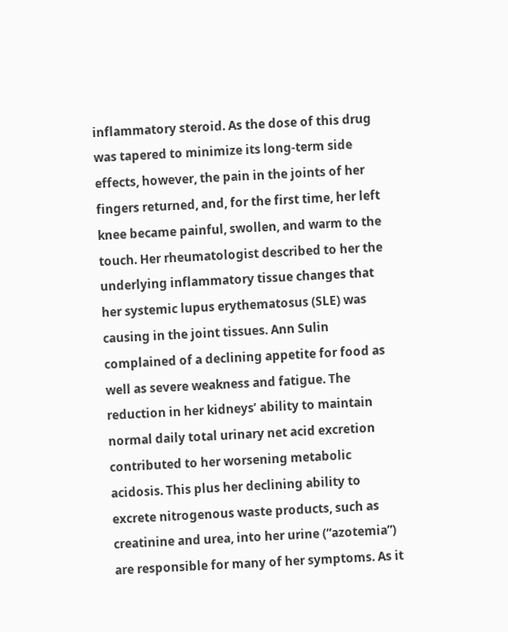inflammatory steroid. As the dose of this drug was tapered to minimize its long-term side effects, however, the pain in the joints of her fingers returned, and, for the first time, her left knee became painful, swollen, and warm to the touch. Her rheumatologist described to her the underlying inflammatory tissue changes that her systemic lupus erythematosus (SLE) was causing in the joint tissues. Ann Sulin complained of a declining appetite for food as well as severe weakness and fatigue. The reduction in her kidneys’ ability to maintain normal daily total urinary net acid excretion contributed to her worsening metabolic acidosis. This plus her declining ability to excrete nitrogenous waste products, such as creatinine and urea, into her urine (“azotemia”) are responsible for many of her symptoms. As it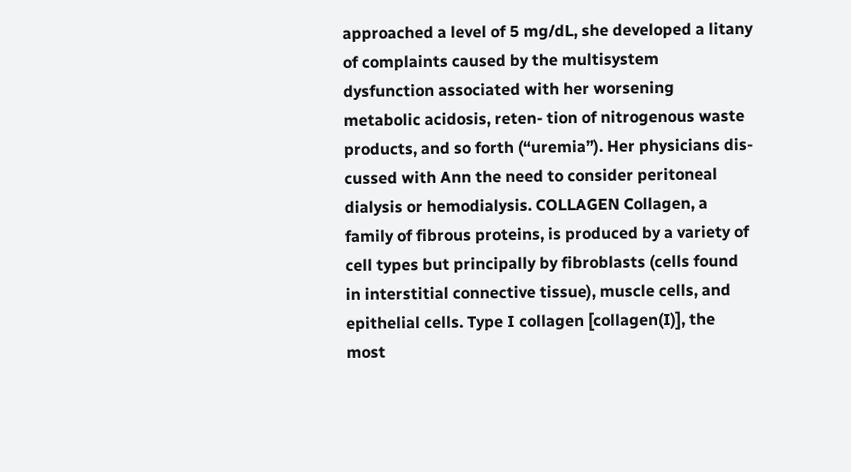approached a level of 5 mg/dL, she developed a litany of complaints caused by the multisystem dysfunction associated with her worsening metabolic acidosis, reten- tion of nitrogenous waste products, and so forth (“uremia”). Her physicians dis- cussed with Ann the need to consider peritoneal dialysis or hemodialysis. COLLAGEN Collagen, a family of fibrous proteins, is produced by a variety of cell types but principally by fibroblasts (cells found in interstitial connective tissue), muscle cells, and epithelial cells. Type I collagen [collagen(I)], the most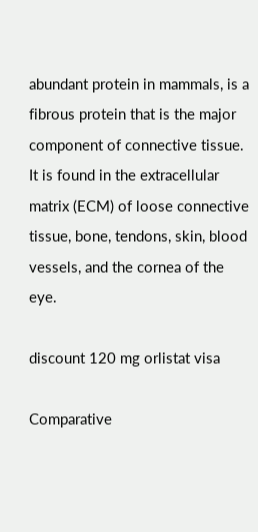abundant protein in mammals, is a fibrous protein that is the major component of connective tissue. It is found in the extracellular matrix (ECM) of loose connective tissue, bone, tendons, skin, blood vessels, and the cornea of the eye.

discount 120 mg orlistat visa

Comparative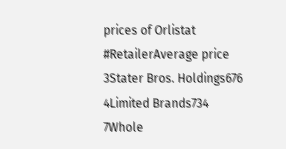prices of Orlistat
#RetailerAverage price
3Stater Bros. Holdings676
4Limited Brands734
7Whole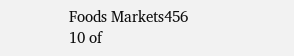Foods Markets456
10 of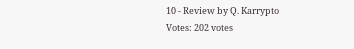10 - Review by Q. Karrypto
Votes: 202 votes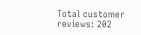Total customer reviews: 202